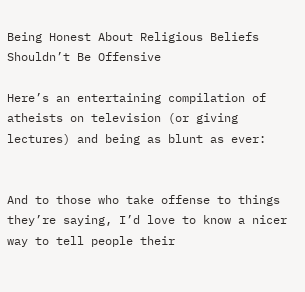Being Honest About Religious Beliefs Shouldn’t Be Offensive

Here’s an entertaining compilation of atheists on television (or giving lectures) and being as blunt as ever:


And to those who take offense to things they’re saying, I’d love to know a nicer way to tell people their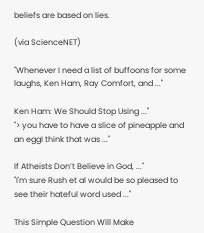beliefs are based on lies.

(via ScienceNET)

"Whenever I need a list of buffoons for some laughs, Ken Ham, Ray Comfort, and ..."

Ken Ham: We Should Stop Using ..."
"> you have to have a slice of pineapple and an eggI think that was ..."

If Atheists Don’t Believe in God, ..."
"I'm sure Rush et al would be so pleased to see their hateful word used ..."

This Simple Question Will Make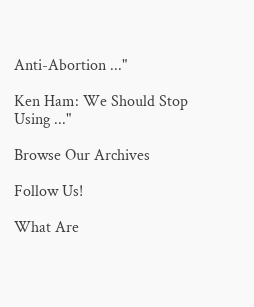Anti-Abortion ..."

Ken Ham: We Should Stop Using ..."

Browse Our Archives

Follow Us!

What Are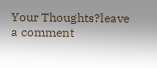Your Thoughts?leave a comment